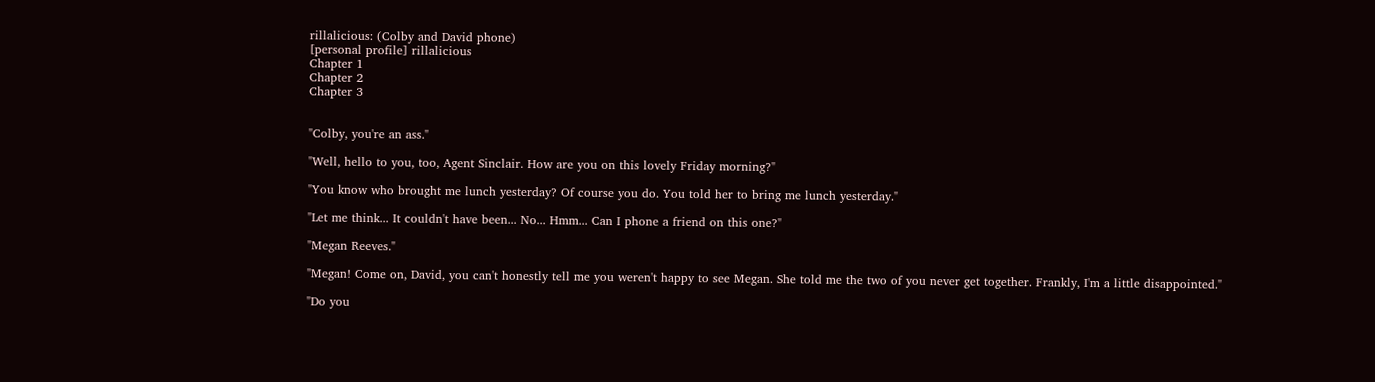rillalicious: (Colby and David phone)
[personal profile] rillalicious
Chapter 1
Chapter 2
Chapter 3


"Colby, you're an ass."

"Well, hello to you, too, Agent Sinclair. How are you on this lovely Friday morning?"

"You know who brought me lunch yesterday? Of course you do. You told her to bring me lunch yesterday."

"Let me think... It couldn't have been... No... Hmm... Can I phone a friend on this one?"

"Megan Reeves."

"Megan! Come on, David, you can't honestly tell me you weren't happy to see Megan. She told me the two of you never get together. Frankly, I'm a little disappointed."

"Do you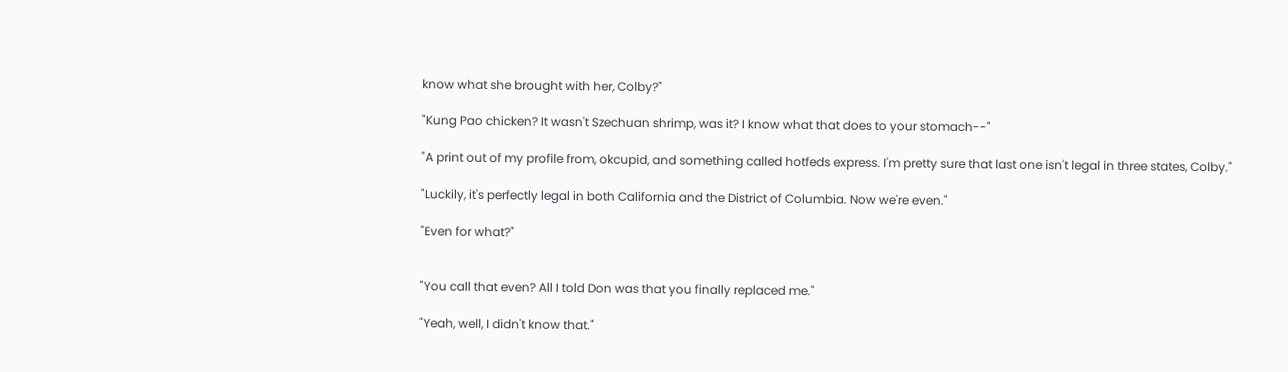know what she brought with her, Colby?"

"Kung Pao chicken? It wasn't Szechuan shrimp, was it? I know what that does to your stomach--"

"A print out of my profile from, okcupid, and something called hotfeds express. I'm pretty sure that last one isn't legal in three states, Colby."

"Luckily, it's perfectly legal in both California and the District of Columbia. Now we're even."

"Even for what?"


"You call that even? All I told Don was that you finally replaced me."

"Yeah, well, I didn't know that."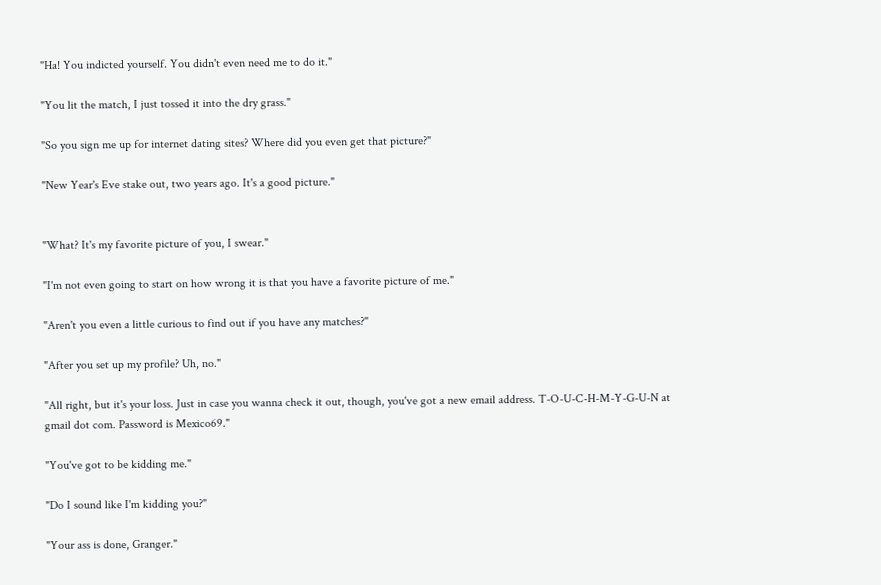"Ha! You indicted yourself. You didn't even need me to do it."

"You lit the match, I just tossed it into the dry grass."

"So you sign me up for internet dating sites? Where did you even get that picture?"

"New Year's Eve stake out, two years ago. It's a good picture."


"What? It's my favorite picture of you, I swear."

"I'm not even going to start on how wrong it is that you have a favorite picture of me."

"Aren't you even a little curious to find out if you have any matches?"

"After you set up my profile? Uh, no."

"All right, but it's your loss. Just in case you wanna check it out, though, you've got a new email address. T-O-U-C-H-M-Y-G-U-N at gmail dot com. Password is Mexico69."

"You've got to be kidding me."

"Do I sound like I'm kidding you?"

"Your ass is done, Granger."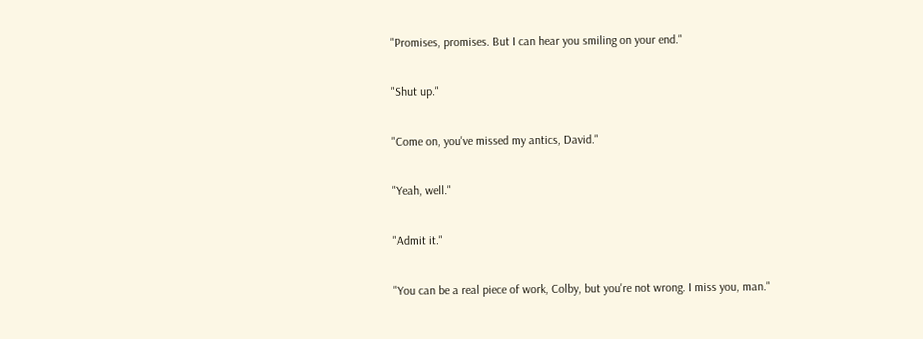"Promises, promises. But I can hear you smiling on your end."

"Shut up."

"Come on, you've missed my antics, David."

"Yeah, well."

"Admit it."

"You can be a real piece of work, Colby, but you're not wrong. I miss you, man."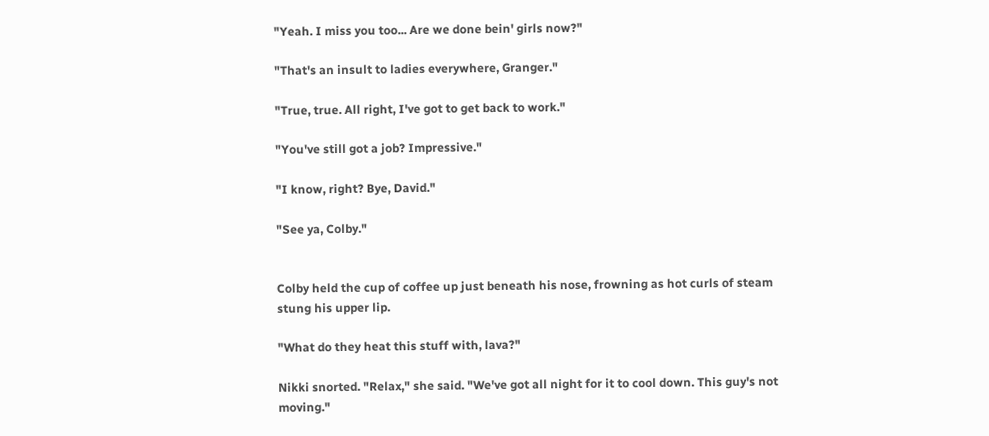"Yeah. I miss you too... Are we done bein' girls now?"

"That's an insult to ladies everywhere, Granger."

"True, true. All right, I've got to get back to work."

"You've still got a job? Impressive."

"I know, right? Bye, David."

"See ya, Colby."


Colby held the cup of coffee up just beneath his nose, frowning as hot curls of steam stung his upper lip.

"What do they heat this stuff with, lava?"

Nikki snorted. "Relax," she said. "We've got all night for it to cool down. This guy's not moving."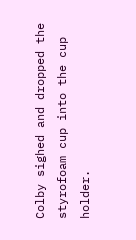Colby sighed and dropped the styrofoam cup into the cup holder.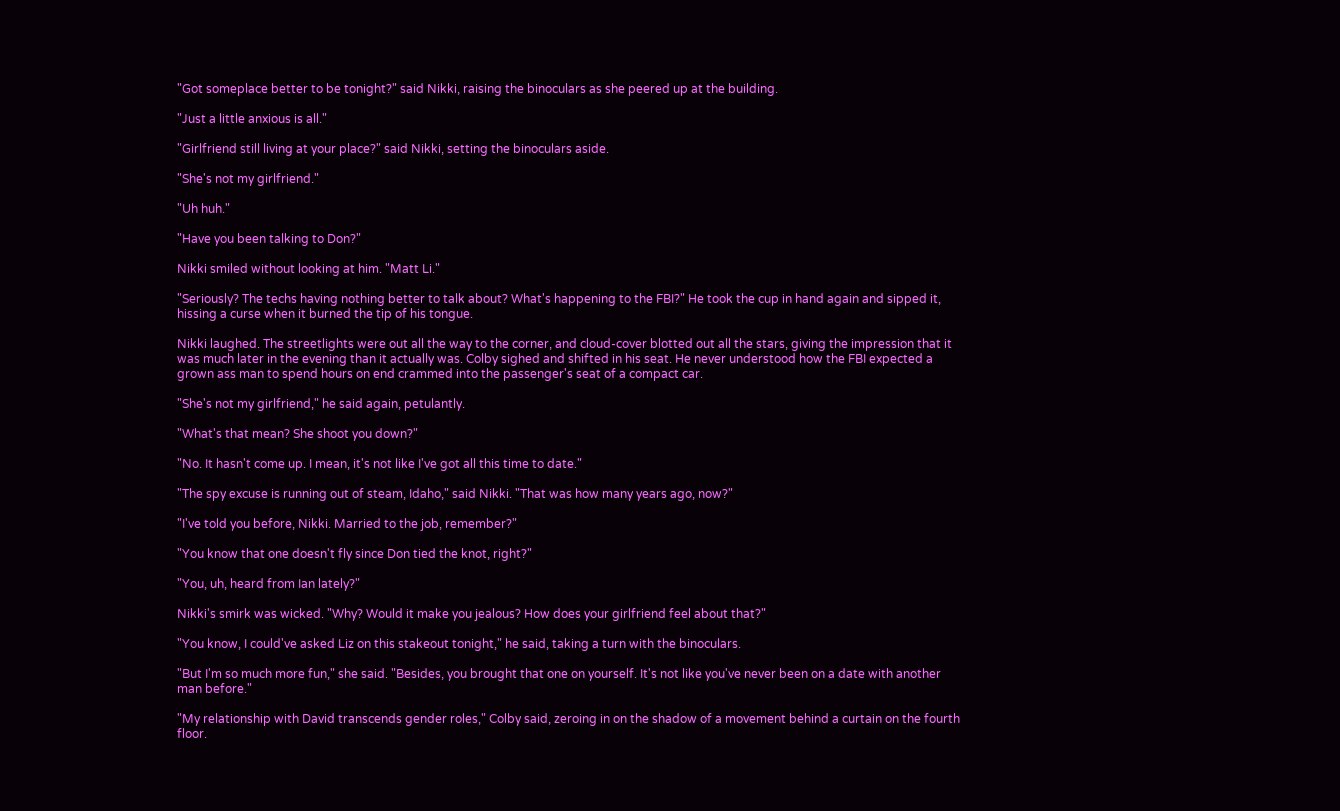"Got someplace better to be tonight?" said Nikki, raising the binoculars as she peered up at the building.

"Just a little anxious is all."

"Girlfriend still living at your place?" said Nikki, setting the binoculars aside.

"She's not my girlfriend."

"Uh huh."

"Have you been talking to Don?"

Nikki smiled without looking at him. "Matt Li."

"Seriously? The techs having nothing better to talk about? What's happening to the FBI?" He took the cup in hand again and sipped it, hissing a curse when it burned the tip of his tongue.

Nikki laughed. The streetlights were out all the way to the corner, and cloud-cover blotted out all the stars, giving the impression that it was much later in the evening than it actually was. Colby sighed and shifted in his seat. He never understood how the FBI expected a grown ass man to spend hours on end crammed into the passenger's seat of a compact car.

"She's not my girlfriend," he said again, petulantly.

"What's that mean? She shoot you down?"

"No. It hasn't come up. I mean, it's not like I've got all this time to date."

"The spy excuse is running out of steam, Idaho," said Nikki. "That was how many years ago, now?"

"I've told you before, Nikki. Married to the job, remember?"

"You know that one doesn't fly since Don tied the knot, right?"

"You, uh, heard from Ian lately?"

Nikki's smirk was wicked. "Why? Would it make you jealous? How does your girlfriend feel about that?"

"You know, I could've asked Liz on this stakeout tonight," he said, taking a turn with the binoculars.

"But I'm so much more fun," she said. "Besides, you brought that one on yourself. It's not like you've never been on a date with another man before."

"My relationship with David transcends gender roles," Colby said, zeroing in on the shadow of a movement behind a curtain on the fourth floor.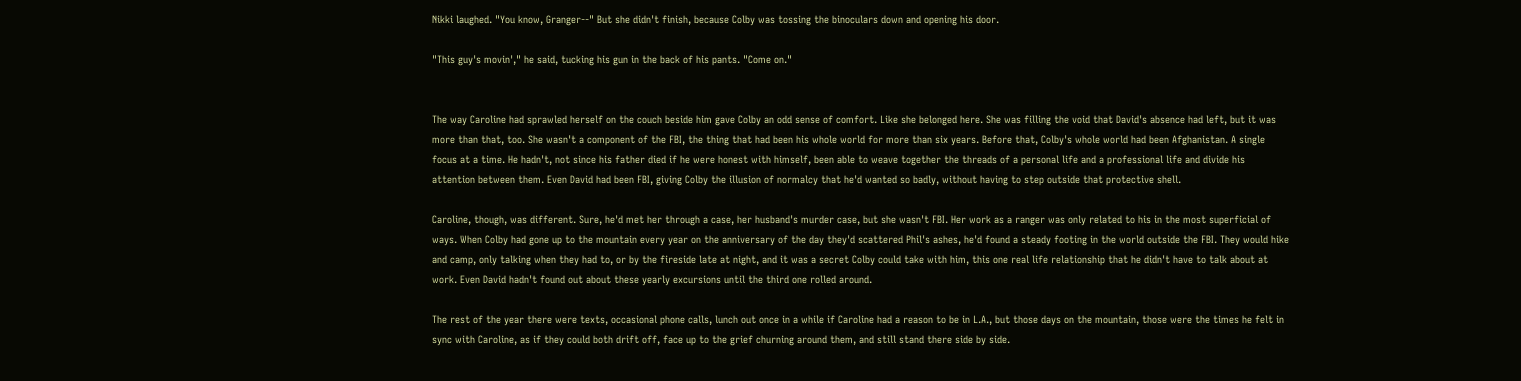Nikki laughed. "You know, Granger--" But she didn't finish, because Colby was tossing the binoculars down and opening his door.

"This guy's movin'," he said, tucking his gun in the back of his pants. "Come on."


The way Caroline had sprawled herself on the couch beside him gave Colby an odd sense of comfort. Like she belonged here. She was filling the void that David's absence had left, but it was more than that, too. She wasn't a component of the FBI, the thing that had been his whole world for more than six years. Before that, Colby's whole world had been Afghanistan. A single focus at a time. He hadn't, not since his father died if he were honest with himself, been able to weave together the threads of a personal life and a professional life and divide his attention between them. Even David had been FBI, giving Colby the illusion of normalcy that he'd wanted so badly, without having to step outside that protective shell.

Caroline, though, was different. Sure, he'd met her through a case, her husband's murder case, but she wasn't FBI. Her work as a ranger was only related to his in the most superficial of ways. When Colby had gone up to the mountain every year on the anniversary of the day they'd scattered Phil's ashes, he'd found a steady footing in the world outside the FBI. They would hike and camp, only talking when they had to, or by the fireside late at night, and it was a secret Colby could take with him, this one real life relationship that he didn't have to talk about at work. Even David hadn't found out about these yearly excursions until the third one rolled around.

The rest of the year there were texts, occasional phone calls, lunch out once in a while if Caroline had a reason to be in L.A., but those days on the mountain, those were the times he felt in sync with Caroline, as if they could both drift off, face up to the grief churning around them, and still stand there side by side.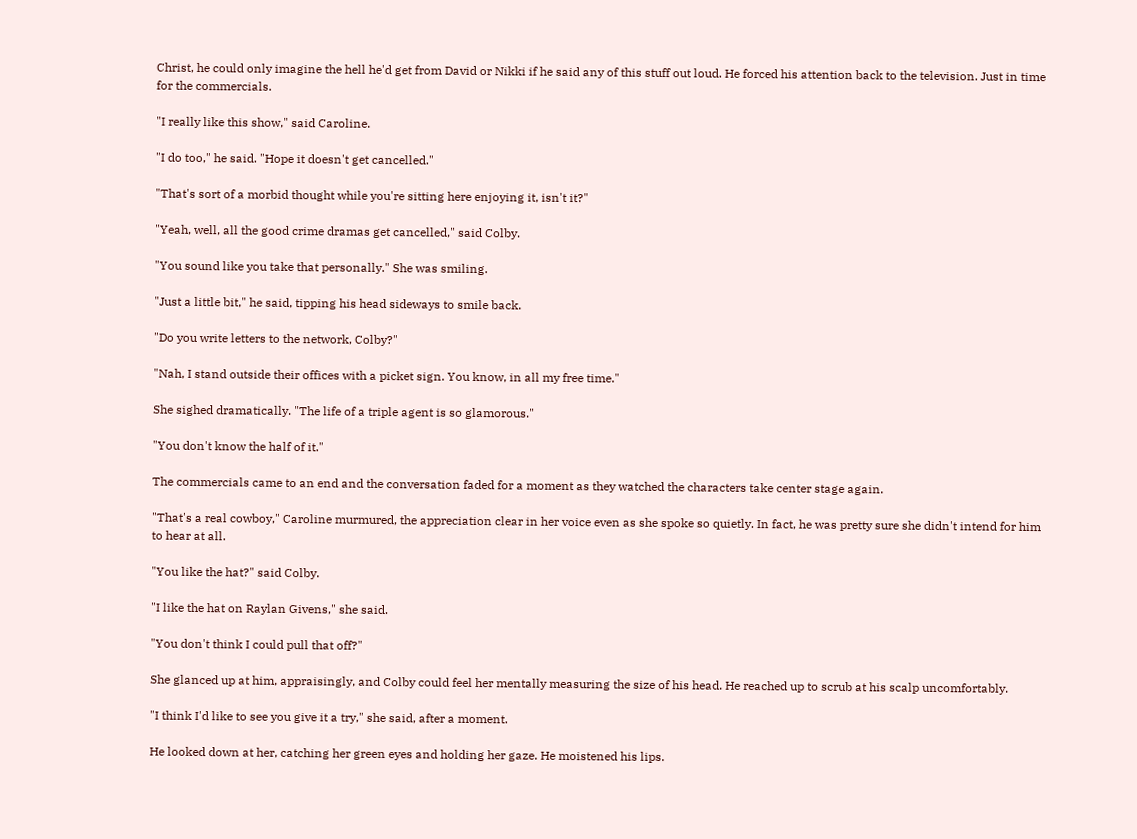Christ, he could only imagine the hell he'd get from David or Nikki if he said any of this stuff out loud. He forced his attention back to the television. Just in time for the commercials.

"I really like this show," said Caroline.

"I do too," he said. "Hope it doesn't get cancelled."

"That's sort of a morbid thought while you're sitting here enjoying it, isn't it?"

"Yeah, well, all the good crime dramas get cancelled," said Colby.

"You sound like you take that personally." She was smiling.

"Just a little bit," he said, tipping his head sideways to smile back.

"Do you write letters to the network, Colby?"

"Nah, I stand outside their offices with a picket sign. You know, in all my free time."

She sighed dramatically. "The life of a triple agent is so glamorous."

"You don't know the half of it."

The commercials came to an end and the conversation faded for a moment as they watched the characters take center stage again.

"That's a real cowboy," Caroline murmured, the appreciation clear in her voice even as she spoke so quietly. In fact, he was pretty sure she didn't intend for him to hear at all.

"You like the hat?" said Colby.

"I like the hat on Raylan Givens," she said.

"You don't think I could pull that off?"

She glanced up at him, appraisingly, and Colby could feel her mentally measuring the size of his head. He reached up to scrub at his scalp uncomfortably.

"I think I'd like to see you give it a try," she said, after a moment.

He looked down at her, catching her green eyes and holding her gaze. He moistened his lips.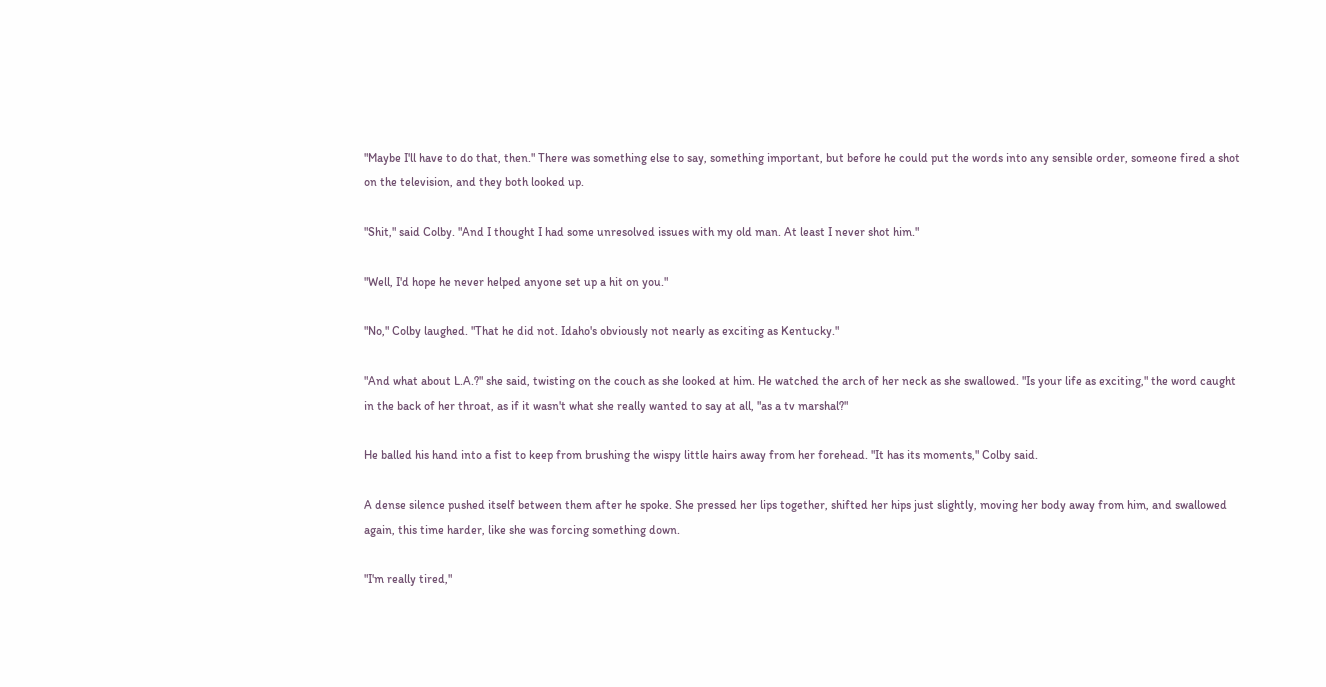"Maybe I'll have to do that, then." There was something else to say, something important, but before he could put the words into any sensible order, someone fired a shot on the television, and they both looked up.

"Shit," said Colby. "And I thought I had some unresolved issues with my old man. At least I never shot him."

"Well, I'd hope he never helped anyone set up a hit on you."

"No," Colby laughed. "That he did not. Idaho's obviously not nearly as exciting as Kentucky."

"And what about L.A.?" she said, twisting on the couch as she looked at him. He watched the arch of her neck as she swallowed. "Is your life as exciting," the word caught in the back of her throat, as if it wasn't what she really wanted to say at all, "as a tv marshal?"

He balled his hand into a fist to keep from brushing the wispy little hairs away from her forehead. "It has its moments," Colby said.

A dense silence pushed itself between them after he spoke. She pressed her lips together, shifted her hips just slightly, moving her body away from him, and swallowed again, this time harder, like she was forcing something down.

"I'm really tired,"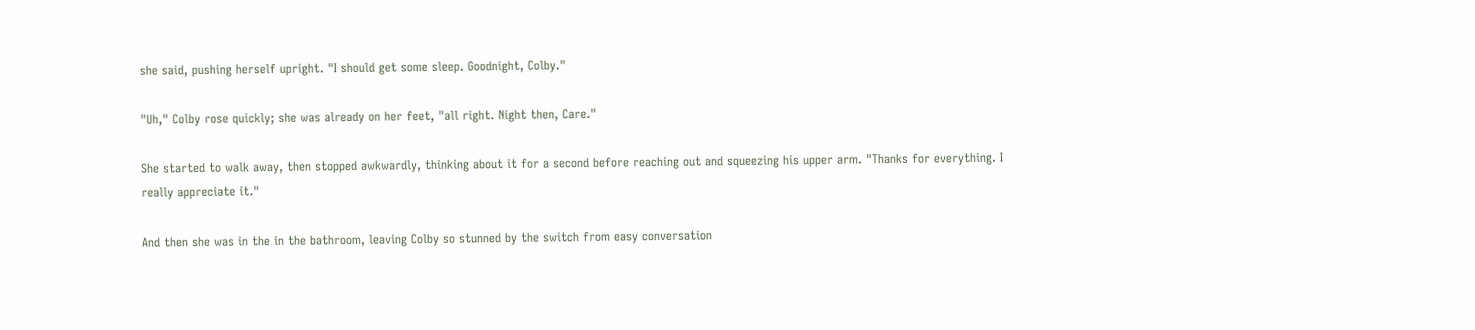she said, pushing herself upright. "I should get some sleep. Goodnight, Colby."

"Uh," Colby rose quickly; she was already on her feet, "all right. Night then, Care."

She started to walk away, then stopped awkwardly, thinking about it for a second before reaching out and squeezing his upper arm. "Thanks for everything. I really appreciate it."

And then she was in the in the bathroom, leaving Colby so stunned by the switch from easy conversation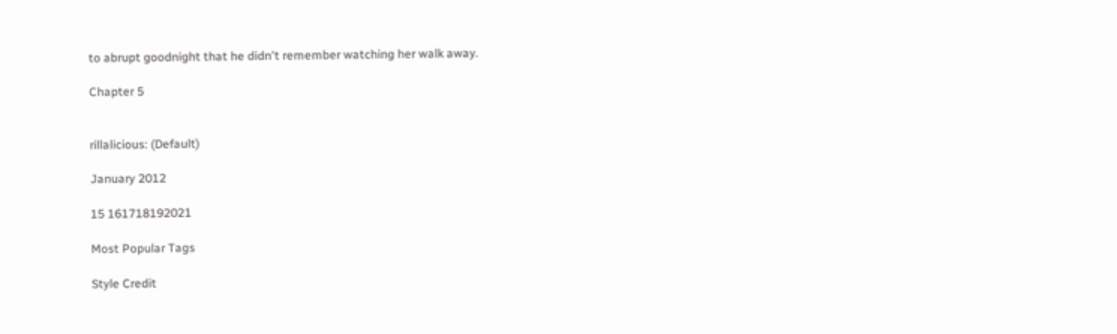to abrupt goodnight that he didn't remember watching her walk away.

Chapter 5


rillalicious: (Default)

January 2012

15 161718192021

Most Popular Tags

Style Credit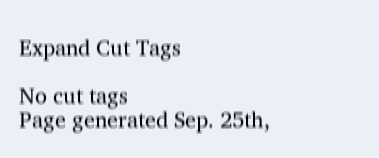Expand Cut Tags

No cut tags
Page generated Sep. 25th,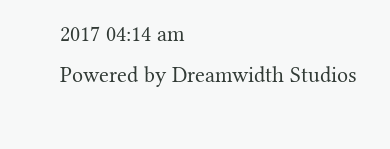2017 04:14 am
Powered by Dreamwidth Studios